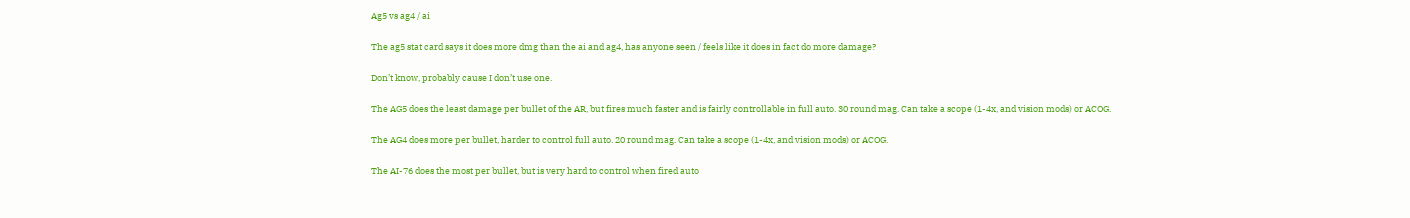Ag5 vs ag4 / ai

The ag5 stat card says it does more dmg than the ai and ag4, has anyone seen / feels like it does in fact do more damage?

Don’t know, probably cause I don’t use one.

The AG5 does the least damage per bullet of the AR, but fires much faster and is fairly controllable in full auto. 30 round mag. Can take a scope (1-4x, and vision mods) or ACOG.

The AG4 does more per bullet, harder to control full auto. 20 round mag. Can take a scope (1-4x, and vision mods) or ACOG.

The AI-76 does the most per bullet, but is very hard to control when fired auto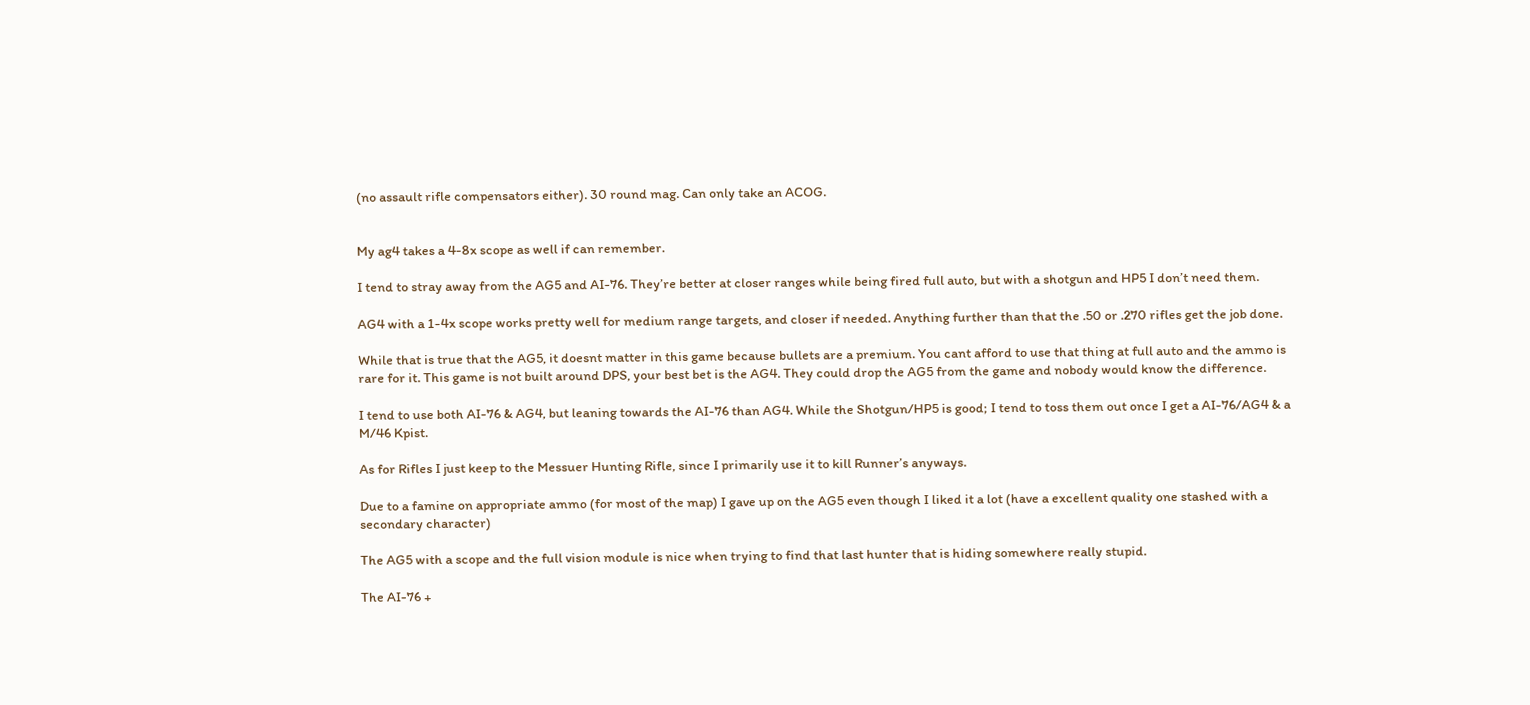(no assault rifle compensators either). 30 round mag. Can only take an ACOG.


My ag4 takes a 4-8x scope as well if can remember.

I tend to stray away from the AG5 and AI-76. They’re better at closer ranges while being fired full auto, but with a shotgun and HP5 I don’t need them.

AG4 with a 1-4x scope works pretty well for medium range targets, and closer if needed. Anything further than that the .50 or .270 rifles get the job done.

While that is true that the AG5, it doesnt matter in this game because bullets are a premium. You cant afford to use that thing at full auto and the ammo is rare for it. This game is not built around DPS, your best bet is the AG4. They could drop the AG5 from the game and nobody would know the difference.

I tend to use both AI-76 & AG4, but leaning towards the AI-76 than AG4. While the Shotgun/HP5 is good; I tend to toss them out once I get a AI-76/AG4 & a M/46 Kpist.

As for Rifles I just keep to the Messuer Hunting Rifle, since I primarily use it to kill Runner’s anyways.

Due to a famine on appropriate ammo (for most of the map) I gave up on the AG5 even though I liked it a lot (have a excellent quality one stashed with a secondary character)

The AG5 with a scope and the full vision module is nice when trying to find that last hunter that is hiding somewhere really stupid.

The AI-76 +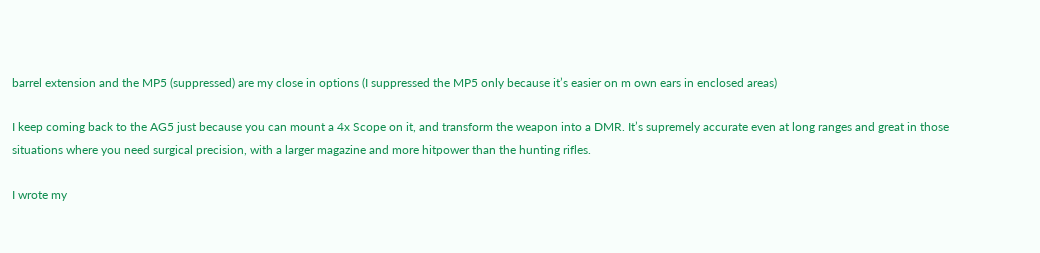barrel extension and the MP5 (suppressed) are my close in options (I suppressed the MP5 only because it’s easier on m own ears in enclosed areas)

I keep coming back to the AG5 just because you can mount a 4x Scope on it, and transform the weapon into a DMR. It’s supremely accurate even at long ranges and great in those situations where you need surgical precision, with a larger magazine and more hitpower than the hunting rifles.

I wrote my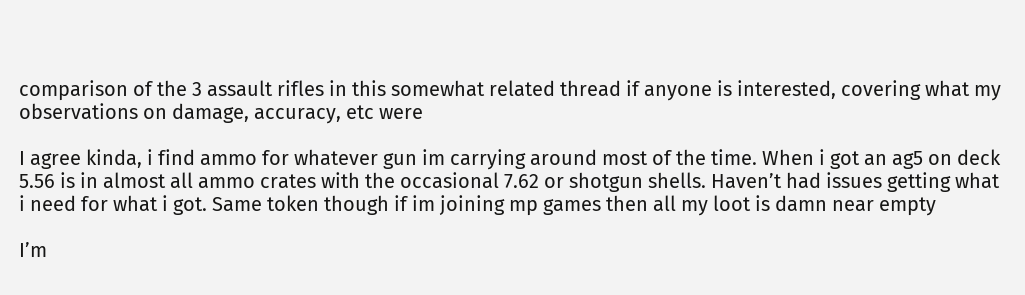comparison of the 3 assault rifles in this somewhat related thread if anyone is interested, covering what my observations on damage, accuracy, etc were

I agree kinda, i find ammo for whatever gun im carrying around most of the time. When i got an ag5 on deck 5.56 is in almost all ammo crates with the occasional 7.62 or shotgun shells. Haven’t had issues getting what i need for what i got. Same token though if im joining mp games then all my loot is damn near empty

I’m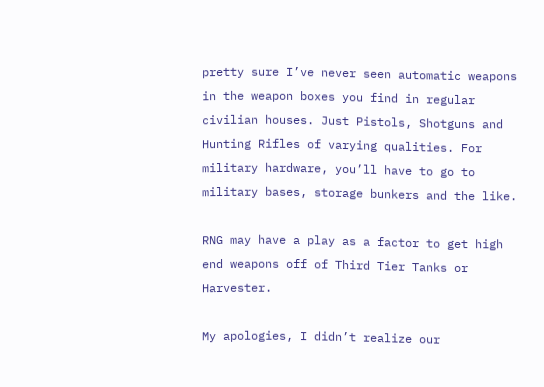pretty sure I’ve never seen automatic weapons in the weapon boxes you find in regular civilian houses. Just Pistols, Shotguns and Hunting Rifles of varying qualities. For military hardware, you’ll have to go to military bases, storage bunkers and the like.

RNG may have a play as a factor to get high end weapons off of Third Tier Tanks or Harvester.

My apologies, I didn’t realize our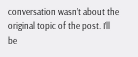conversation wasn’t about the original topic of the post. I’ll be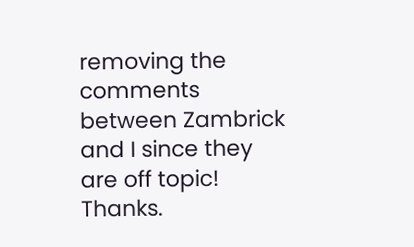removing the comments between Zambrick and I since they are off topic! Thanks.